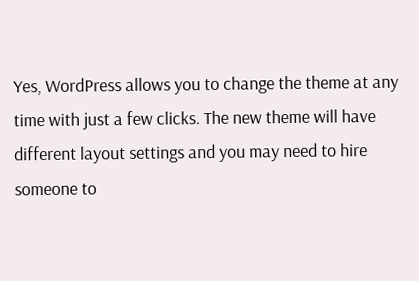Yes, WordPress allows you to change the theme at any time with just a few clicks. The new theme will have different layout settings and you may need to hire someone to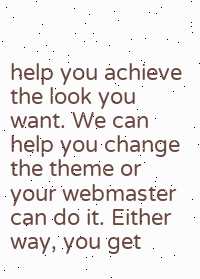help you achieve the look you want. We can help you change the theme or your webmaster can do it. Either way, you get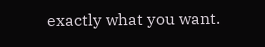exactly what you want.